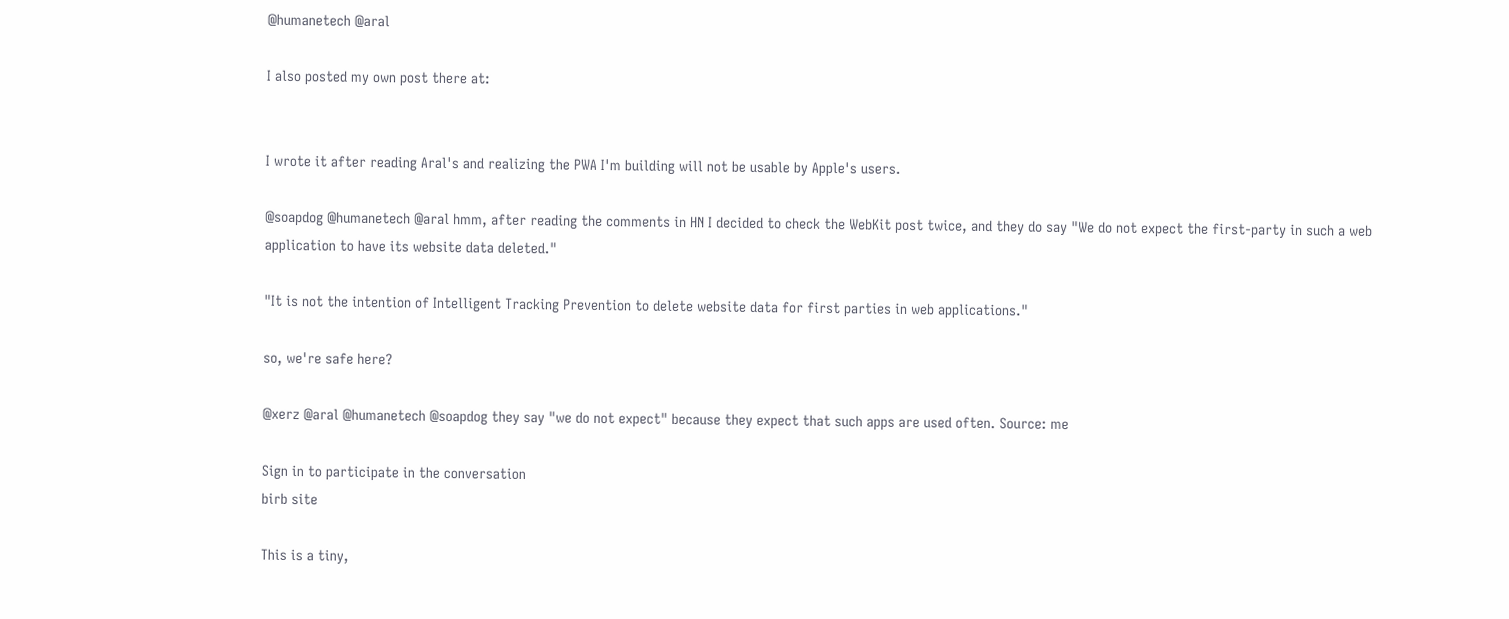@humanetech @aral

I also posted my own post there at:


I wrote it after reading Aral's and realizing the PWA I'm building will not be usable by Apple's users.

@soapdog @humanetech @aral hmm, after reading the comments in HN I decided to check the WebKit post twice, and they do say "We do not expect the first-party in such a web application to have its website data deleted."

"It is not the intention of Intelligent Tracking Prevention to delete website data for first parties in web applications."

so, we're safe here?

@xerz @aral @humanetech @soapdog they say "we do not expect" because they expect that such apps are used often. Source: me

Sign in to participate in the conversation
birb site

This is a tiny,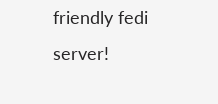friendly fedi server!